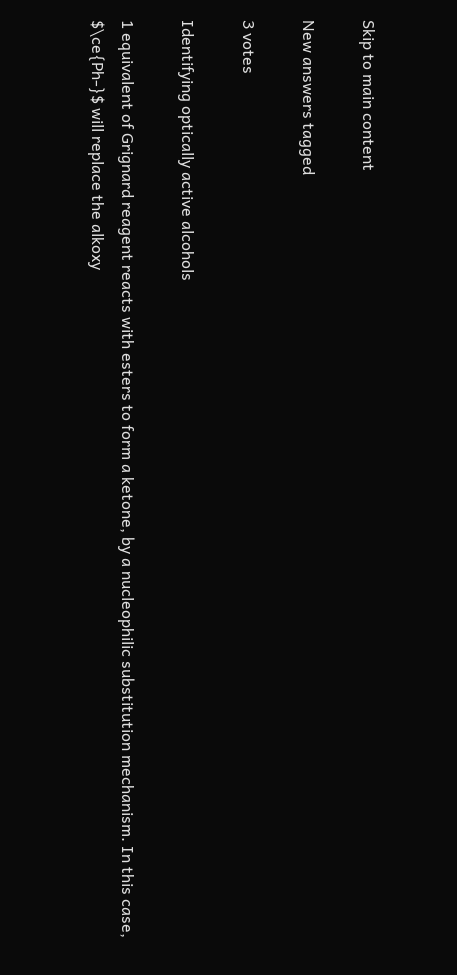Skip to main content

New answers tagged

3 votes

Identifying optically active alcohols

1 equivalent of Grignard reagent reacts with esters to form a ketone, by a nucleophilic substitution mechanism. In this case, $\ce{Ph-}$ will replace the alkoxy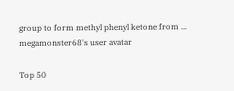group to form methyl phenyl ketone from ...
megamonster68's user avatar

Top 50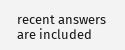recent answers are included